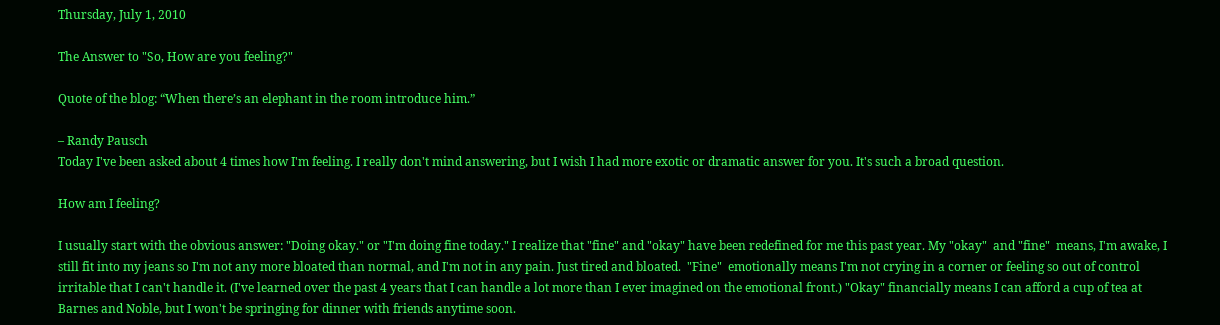Thursday, July 1, 2010

The Answer to "So, How are you feeling?"

Quote of the blog: “When there’s an elephant in the room introduce him.”

– Randy Pausch
Today I've been asked about 4 times how I'm feeling. I really don't mind answering, but I wish I had more exotic or dramatic answer for you. It's such a broad question.

How am I feeling?

I usually start with the obvious answer: "Doing okay." or "I'm doing fine today." I realize that "fine" and "okay" have been redefined for me this past year. My "okay"  and "fine"  means, I'm awake, I still fit into my jeans so I'm not any more bloated than normal, and I'm not in any pain. Just tired and bloated.  "Fine"  emotionally means I'm not crying in a corner or feeling so out of control irritable that I can't handle it. (I've learned over the past 4 years that I can handle a lot more than I ever imagined on the emotional front.) "Okay" financially means I can afford a cup of tea at Barnes and Noble, but I won't be springing for dinner with friends anytime soon.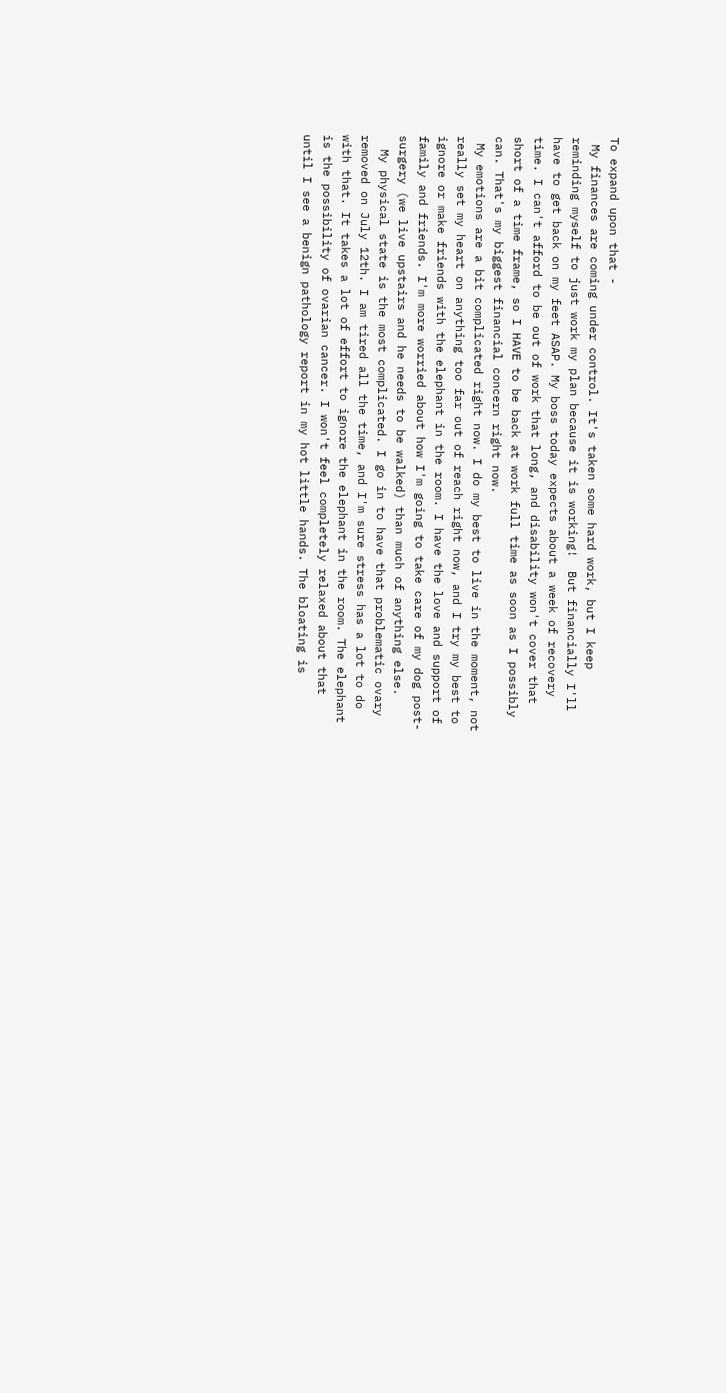To expand upon that -
 My finances are coming under control. It's taken some hard work, but I keep reminding myself to just work my plan because it is working!  But financially I'll have to get back on my feet ASAP. My boss today expects about a week of recovery time. I can't afford to be out of work that long, and disability won't cover that short of a time frame, so I HAVE to be back at work full time as soon as I possibly can. That's my biggest financial concern right now.
 My emotions are a bit complicated right now. I do my best to live in the moment, not really set my heart on anything too far out of reach right now, and I try my best to ignore or make friends with the elephant in the room. I have the love and support of family and friends. I'm more worried about how I'm going to take care of my dog post-surgery (we live upstairs and he needs to be walked) than much of anything else.
  My physical state is the most complicated. I go in to have that problematic ovary removed on July 12th. I am tired all the time, and I'm sure stress has a lot to do with that. It takes a lot of effort to ignore the elephant in the room. The elephant is the possibility of ovarian cancer. I won't feel completely relaxed about that until I see a benign pathology report in my hot little hands. The bloating is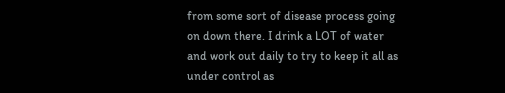from some sort of disease process going on down there. I drink a LOT of water and work out daily to try to keep it all as under control as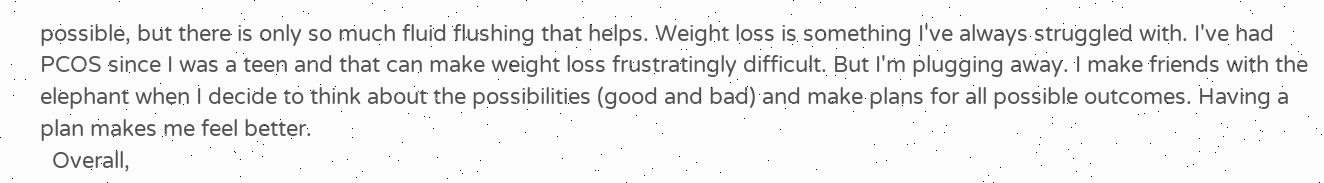possible, but there is only so much fluid flushing that helps. Weight loss is something I've always struggled with. I've had PCOS since I was a teen and that can make weight loss frustratingly difficult. But I'm plugging away. I make friends with the elephant when I decide to think about the possibilities (good and bad) and make plans for all possible outcomes. Having a plan makes me feel better.
  Overall,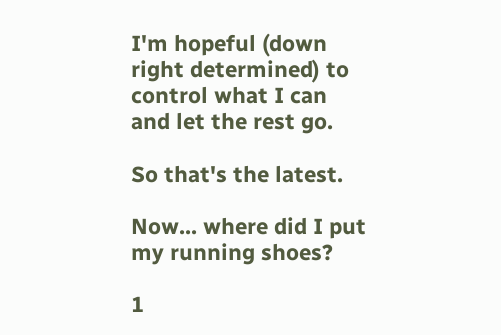I'm hopeful (down right determined) to control what I can and let the rest go.

So that's the latest.

Now... where did I put my running shoes?

1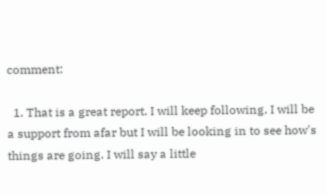comment:

  1. That is a great report. I will keep following. I will be a support from afar but I will be looking in to see how's things are going. I will say a little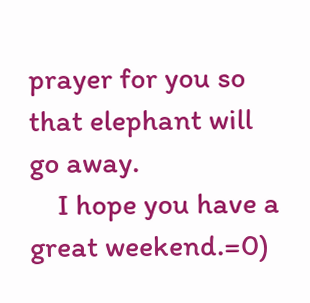prayer for you so that elephant will go away.
    I hope you have a great weekend.=0)